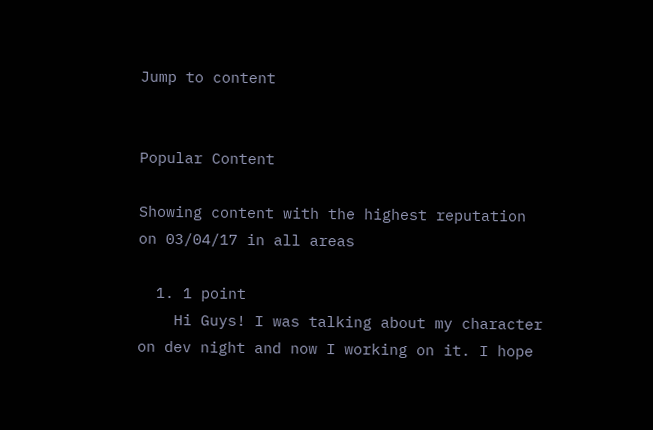Jump to content


Popular Content

Showing content with the highest reputation on 03/04/17 in all areas

  1. 1 point
    Hi Guys! I was talking about my character on dev night and now I working on it. I hope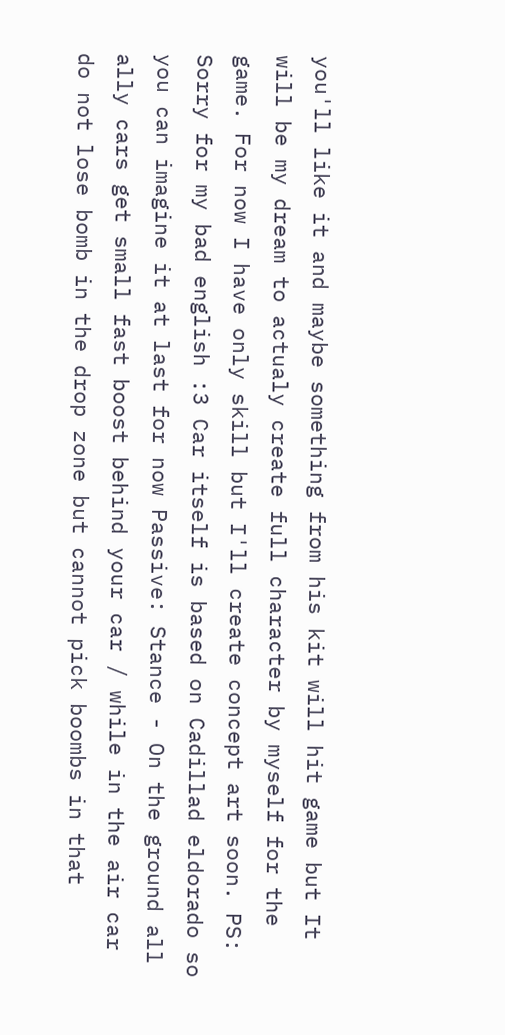you'll like it and maybe something from his kit will hit game but It will be my dream to actualy create full character by myself for the game. For now I have only skill but I'll create concept art soon. PS: Sorry for my bad english :3 Car itself is based on Cadillad eldorado so you can imagine it at last for now Passive: Stance - On the ground all ally cars get small fast boost behind your car / while in the air car do not lose bomb in the drop zone but cannot pick boombs in that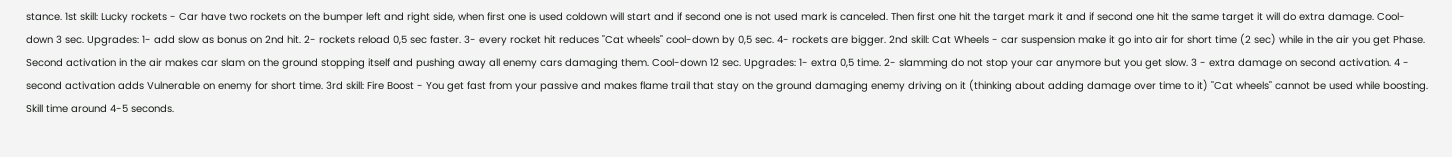stance. 1st skill: Lucky rockets - Car have two rockets on the bumper left and right side, when first one is used coldown will start and if second one is not used mark is canceled. Then first one hit the target mark it and if second one hit the same target it will do extra damage. Cool-down 3 sec. Upgrades: 1- add slow as bonus on 2nd hit. 2- rockets reload 0,5 sec faster. 3- every rocket hit reduces "Cat wheels" cool-down by 0,5 sec. 4- rockets are bigger. 2nd skill: Cat Wheels - car suspension make it go into air for short time (2 sec) while in the air you get Phase. Second activation in the air makes car slam on the ground stopping itself and pushing away all enemy cars damaging them. Cool-down 12 sec. Upgrades: 1- extra 0,5 time. 2- slamming do not stop your car anymore but you get slow. 3 - extra damage on second activation. 4 - second activation adds Vulnerable on enemy for short time. 3rd skill: Fire Boost - You get fast from your passive and makes flame trail that stay on the ground damaging enemy driving on it (thinking about adding damage over time to it) "Cat wheels" cannot be used while boosting. Skill time around 4-5 seconds.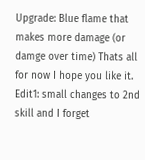Upgrade: Blue flame that makes more damage (or damge over time) Thats all for now I hope you like it. Edit1: small changes to 2nd skill and I forget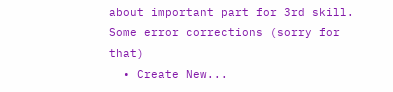about important part for 3rd skill. Some error corrections (sorry for that)
  • Create New...